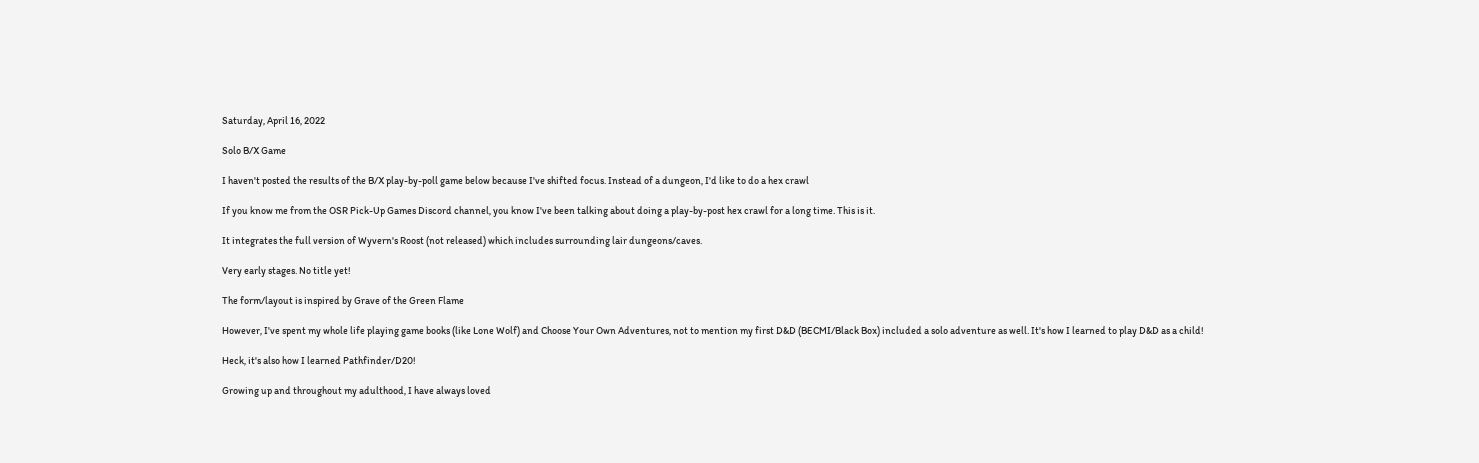Saturday, April 16, 2022

Solo B/X Game

I haven't posted the results of the B/X play-by-poll game below because I've shifted focus. Instead of a dungeon, I'd like to do a hex crawl

If you know me from the OSR Pick-Up Games Discord channel, you know I've been talking about doing a play-by-post hex crawl for a long time. This is it.

It integrates the full version of Wyvern's Roost (not released) which includes surrounding lair dungeons/caves.

Very early stages. No title yet!

The form/layout is inspired by Grave of the Green Flame

However, I've spent my whole life playing game books (like Lone Wolf) and Choose Your Own Adventures, not to mention my first D&D (BECMI/Black Box) included a solo adventure as well. It's how I learned to play D&D as a child!

Heck, it's also how I learned Pathfinder/D20!

Growing up and throughout my adulthood, I have always loved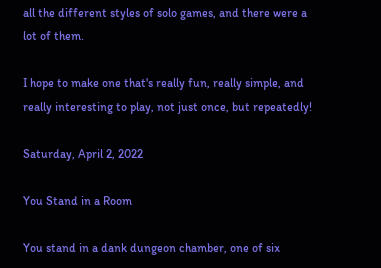all the different styles of solo games, and there were a lot of them.

I hope to make one that's really fun, really simple, and really interesting to play, not just once, but repeatedly!

Saturday, April 2, 2022

You Stand in a Room

You stand in a dank dungeon chamber, one of six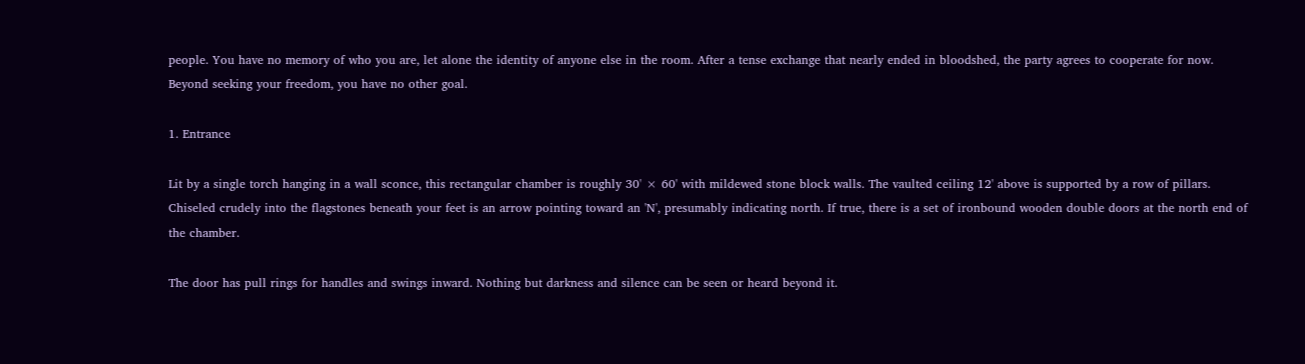people. You have no memory of who you are, let alone the identity of anyone else in the room. After a tense exchange that nearly ended in bloodshed, the party agrees to cooperate for now. Beyond seeking your freedom, you have no other goal.

1. Entrance

Lit by a single torch hanging in a wall sconce, this rectangular chamber is roughly 30' × 60' with mildewed stone block walls. The vaulted ceiling 12' above is supported by a row of pillars. Chiseled crudely into the flagstones beneath your feet is an arrow pointing toward an 'N', presumably indicating north. If true, there is a set of ironbound wooden double doors at the north end of the chamber.

The door has pull rings for handles and swings inward. Nothing but darkness and silence can be seen or heard beyond it.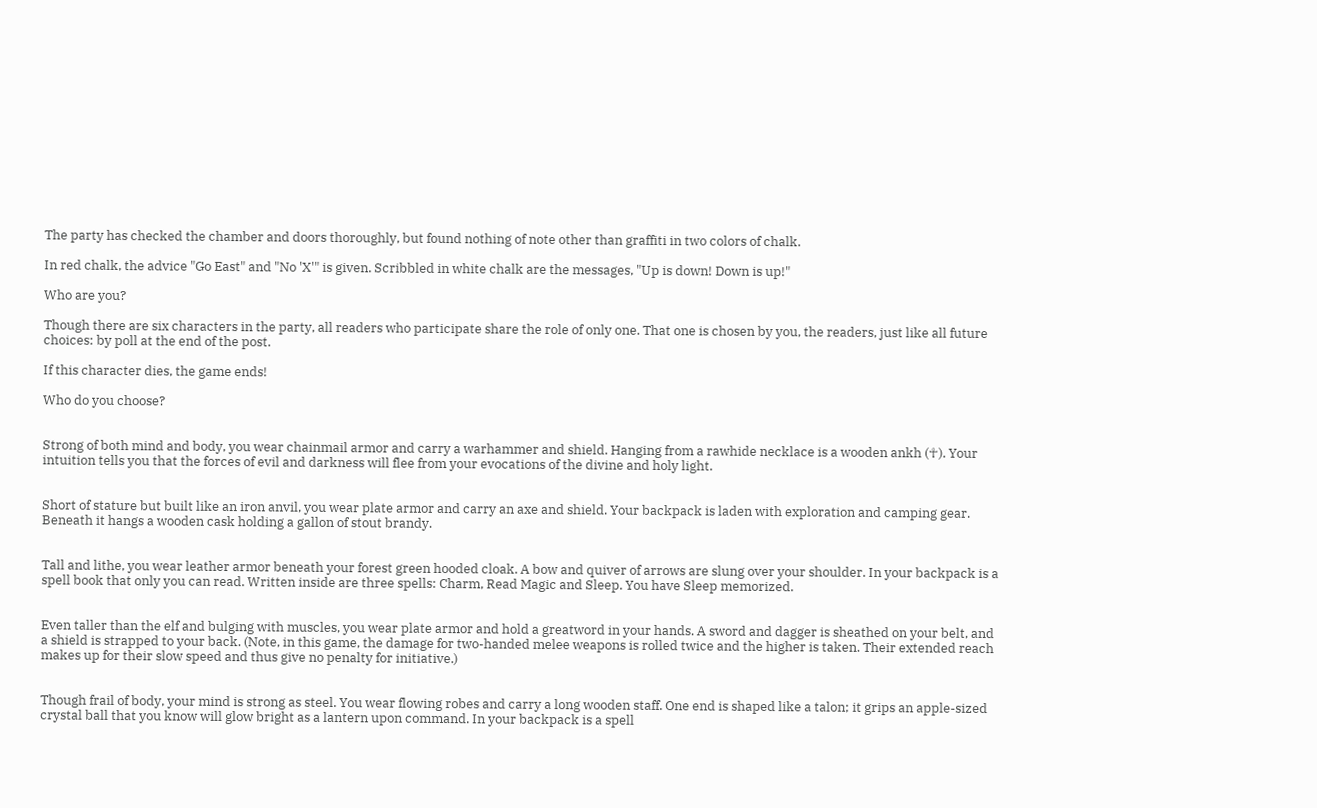The party has checked the chamber and doors thoroughly, but found nothing of note other than graffiti in two colors of chalk.

In red chalk, the advice "Go East" and "No 'X'" is given. Scribbled in white chalk are the messages, "Up is down! Down is up!"

Who are you?

Though there are six characters in the party, all readers who participate share the role of only one. That one is chosen by you, the readers, just like all future choices: by poll at the end of the post.

If this character dies, the game ends!

Who do you choose?


Strong of both mind and body, you wear chainmail armor and carry a warhammer and shield. Hanging from a rawhide necklace is a wooden ankh (☥). Your intuition tells you that the forces of evil and darkness will flee from your evocations of the divine and holy light.


Short of stature but built like an iron anvil, you wear plate armor and carry an axe and shield. Your backpack is laden with exploration and camping gear. Beneath it hangs a wooden cask holding a gallon of stout brandy.


Tall and lithe, you wear leather armor beneath your forest green hooded cloak. A bow and quiver of arrows are slung over your shoulder. In your backpack is a spell book that only you can read. Written inside are three spells: Charm, Read Magic and Sleep. You have Sleep memorized.


Even taller than the elf and bulging with muscles, you wear plate armor and hold a greatword in your hands. A sword and dagger is sheathed on your belt, and a shield is strapped to your back. (Note, in this game, the damage for two-handed melee weapons is rolled twice and the higher is taken. Their extended reach makes up for their slow speed and thus give no penalty for initiative.)


Though frail of body, your mind is strong as steel. You wear flowing robes and carry a long wooden staff. One end is shaped like a talon; it grips an apple-sized crystal ball that you know will glow bright as a lantern upon command. In your backpack is a spell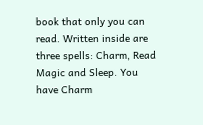book that only you can read. Written inside are three spells: Charm, Read Magic and Sleep. You have Charm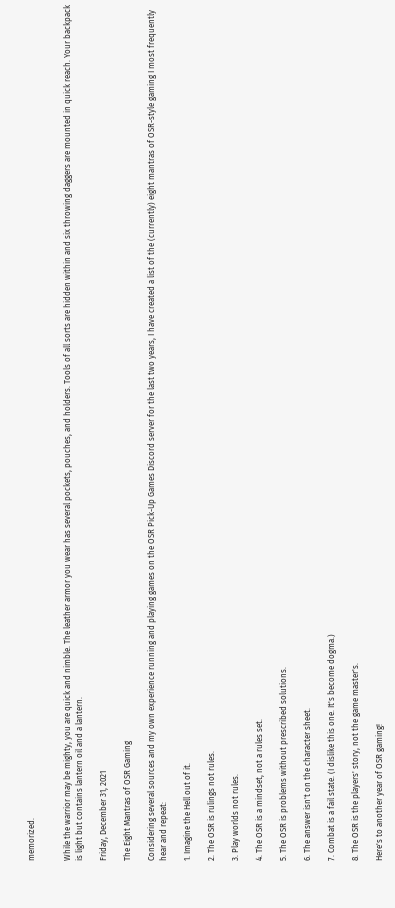memorized.


While the warrior may be mighty, you are quick and nimble. The leather armor you wear has several pockets, pouches, and holders. Tools of all sorts are hidden within and six throwing daggers are mounted in quick reach. Your backpack is light but contains lantern oil and a lantern.

Friday, December 31, 2021

The Eight Mantras of OSR Gaming

Considering several sources and my own experience running and playing games on the OSR Pick-Up Games Discord server for the last two years, I have created a list of the (currently) eight mantras of OSR-style gaming I most frequently hear and repeat:

1. Imagine the Hell out of it.

2. The OSR is rulings not rules.

3. Play worlds not rules.

4. The OSR is a mindset, not a rules set.

5. The OSR is problems without prescribed solutions.

6. The answer isn't on the character sheet.

7. Combat is a fail state. (I dislike this one. It's become dogma.)

8. The OSR is the players' story, not the game master's.

Here's to another year of OSR gaming!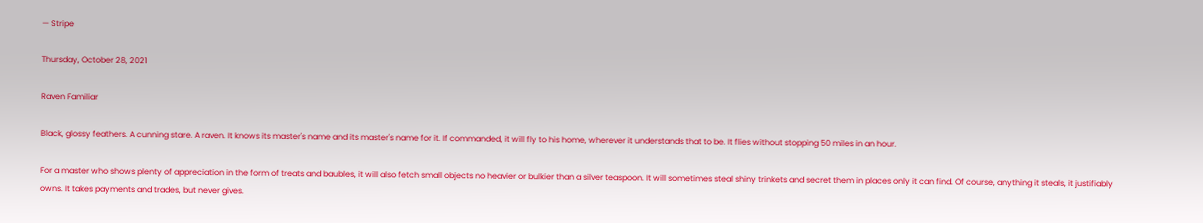— Stripe

Thursday, October 28, 2021

Raven Familiar

Black, glossy feathers. A cunning stare. A raven. It knows its master's name and its master's name for it. If commanded, it will fly to his home, wherever it understands that to be. It flies without stopping 50 miles in an hour.

For a master who shows plenty of appreciation in the form of treats and baubles, it will also fetch small objects no heavier or bulkier than a silver teaspoon. It will sometimes steal shiny trinkets and secret them in places only it can find. Of course, anything it steals, it justifiably owns. It takes payments and trades, but never gives.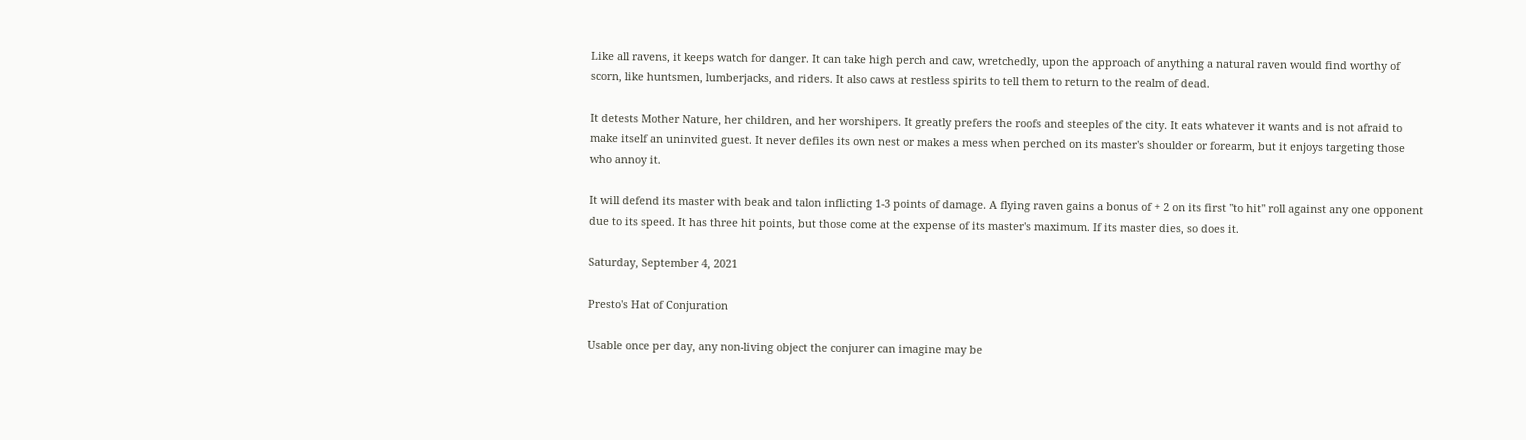Like all ravens, it keeps watch for danger. It can take high perch and caw, wretchedly, upon the approach of anything a natural raven would find worthy of scorn, like huntsmen, lumberjacks, and riders. It also caws at restless spirits to tell them to return to the realm of dead.

It detests Mother Nature, her children, and her worshipers. It greatly prefers the roofs and steeples of the city. It eats whatever it wants and is not afraid to make itself an uninvited guest. It never defiles its own nest or makes a mess when perched on its master's shoulder or forearm, but it enjoys targeting those who annoy it.

It will defend its master with beak and talon inflicting 1-3 points of damage. A flying raven gains a bonus of + 2 on its first "to hit" roll against any one opponent due to its speed. It has three hit points, but those come at the expense of its master's maximum. If its master dies, so does it.

Saturday, September 4, 2021

Presto's Hat of Conjuration

Usable once per day, any non-living object the conjurer can imagine may be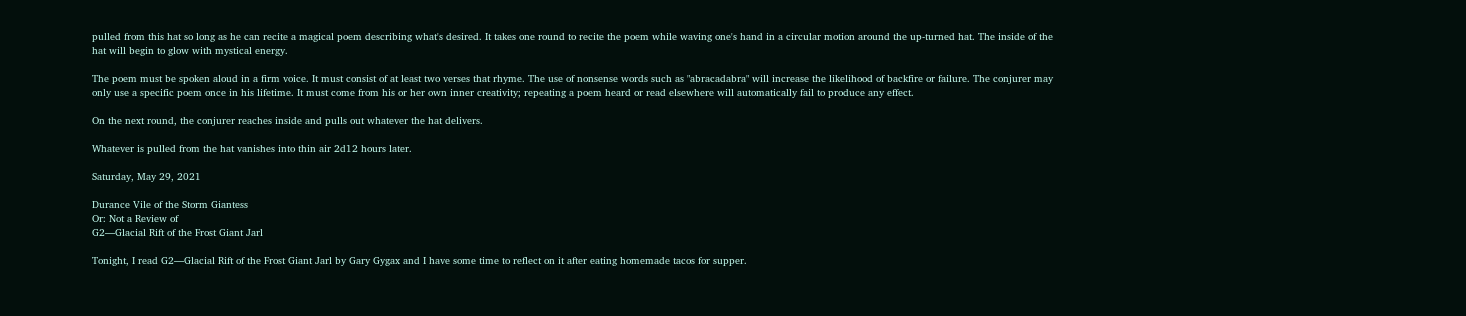pulled from this hat so long as he can recite a magical poem describing what's desired. It takes one round to recite the poem while waving one's hand in a circular motion around the up-turned hat. The inside of the hat will begin to glow with mystical energy.

The poem must be spoken aloud in a firm voice. It must consist of at least two verses that rhyme. The use of nonsense words such as "abracadabra" will increase the likelihood of backfire or failure. The conjurer may only use a specific poem once in his lifetime. It must come from his or her own inner creativity; repeating a poem heard or read elsewhere will automatically fail to produce any effect.

On the next round, the conjurer reaches inside and pulls out whatever the hat delivers.

Whatever is pulled from the hat vanishes into thin air 2d12 hours later.

Saturday, May 29, 2021

Durance Vile of the Storm Giantess
Or: Not a Review of
G2—Glacial Rift of the Frost Giant Jarl

Tonight, I read G2—Glacial Rift of the Frost Giant Jarl by Gary Gygax and I have some time to reflect on it after eating homemade tacos for supper.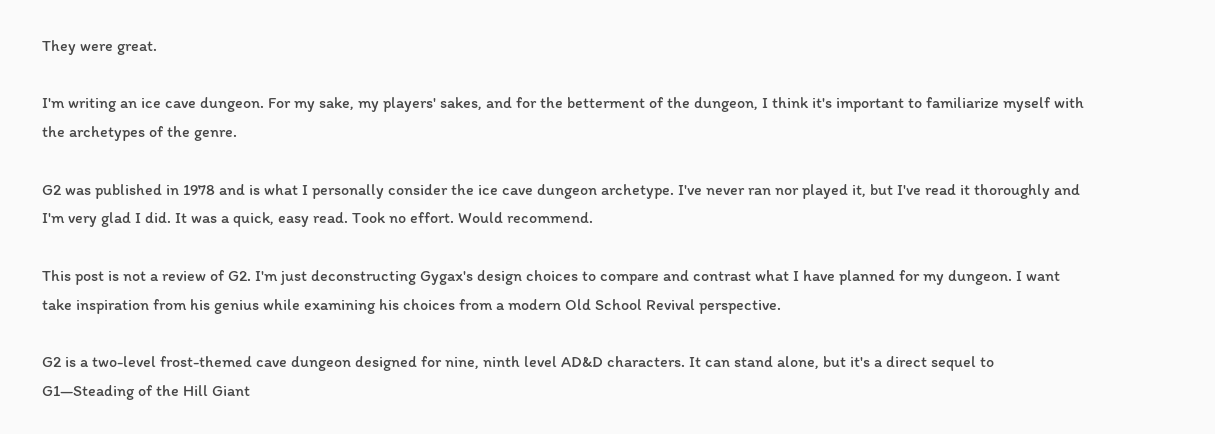They were great.

I'm writing an ice cave dungeon. For my sake, my players' sakes, and for the betterment of the dungeon, I think it's important to familiarize myself with the archetypes of the genre.

G2 was published in 1978 and is what I personally consider the ice cave dungeon archetype. I've never ran nor played it, but I've read it thoroughly and I'm very glad I did. It was a quick, easy read. Took no effort. Would recommend.

This post is not a review of G2. I'm just deconstructing Gygax's design choices to compare and contrast what I have planned for my dungeon. I want take inspiration from his genius while examining his choices from a modern Old School Revival perspective.

G2 is a two-level frost-themed cave dungeon designed for nine, ninth level AD&D characters. It can stand alone, but it's a direct sequel to G1—Steading of the Hill Giant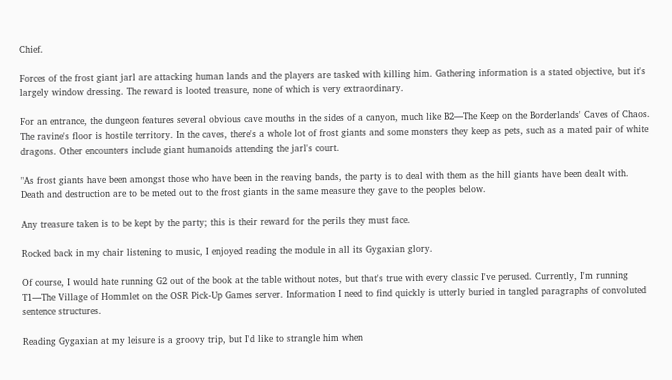Chief.

Forces of the frost giant jarl are attacking human lands and the players are tasked with killing him. Gathering information is a stated objective, but it's largely window dressing. The reward is looted treasure, none of which is very extraordinary.

For an entrance, the dungeon features several obvious cave mouths in the sides of a canyon, much like B2—The Keep on the Borderlands' Caves of Chaos. The ravine's floor is hostile territory. In the caves, there's a whole lot of frost giants and some monsters they keep as pets, such as a mated pair of white dragons. Other encounters include giant humanoids attending the jarl's court.

"As frost giants have been amongst those who have been in the reaving bands, the party is to deal with them as the hill giants have been dealt with. Death and destruction are to be meted out to the frost giants in the same measure they gave to the peoples below.

Any treasure taken is to be kept by the party; this is their reward for the perils they must face.

Rocked back in my chair listening to music, I enjoyed reading the module in all its Gygaxian glory.

Of course, I would hate running G2 out of the book at the table without notes, but that's true with every classic I've perused. Currently, I'm running T1—The Village of Hommlet on the OSR Pick-Up Games server. Information I need to find quickly is utterly buried in tangled paragraphs of convoluted sentence structures.

Reading Gygaxian at my leisure is a groovy trip, but I'd like to strangle him when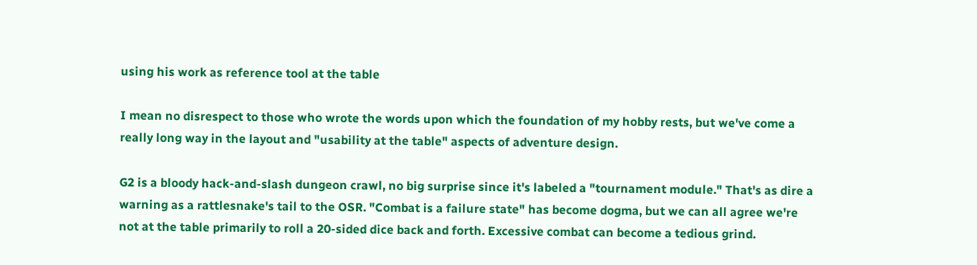using his work as reference tool at the table

I mean no disrespect to those who wrote the words upon which the foundation of my hobby rests, but we've come a really long way in the layout and "usability at the table" aspects of adventure design.

G2 is a bloody hack-and-slash dungeon crawl, no big surprise since it's labeled a "tournament module." That's as dire a warning as a rattlesnake's tail to the OSR. "Combat is a failure state" has become dogma, but we can all agree we're not at the table primarily to roll a 20-sided dice back and forth. Excessive combat can become a tedious grind.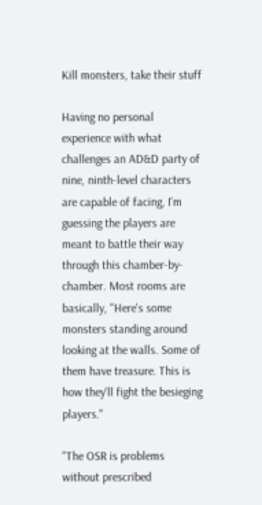Kill monsters, take their stuff

Having no personal experience with what challenges an AD&D party of nine, ninth-level characters are capable of facing, I'm guessing the players are meant to battle their way through this chamber-by-chamber. Most rooms are basically, "Here's some monsters standing around looking at the walls. Some of them have treasure. This is how they'll fight the besieging players."

"The OSR is problems without prescribed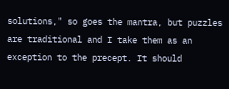solutions," so goes the mantra, but puzzles are traditional and I take them as an exception to the precept. It should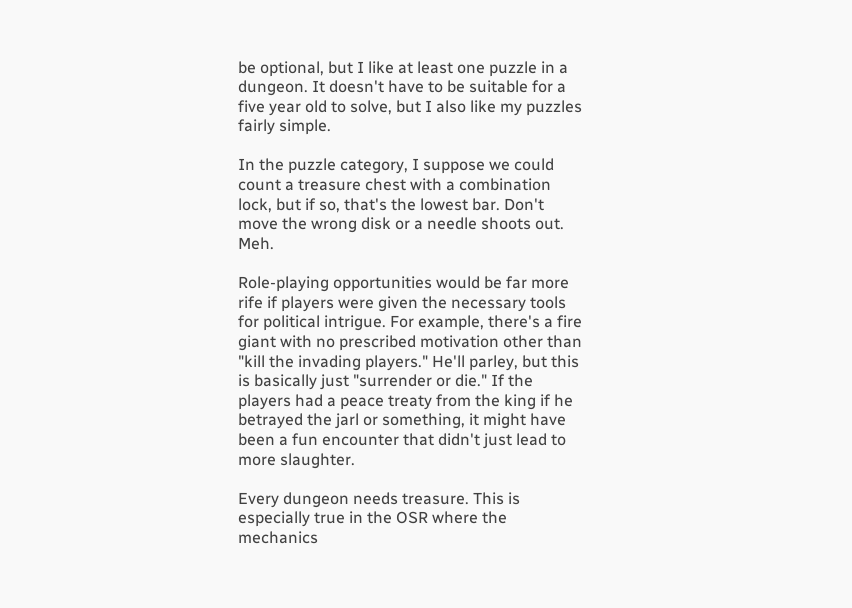be optional, but I like at least one puzzle in a dungeon. It doesn't have to be suitable for a five year old to solve, but I also like my puzzles fairly simple.

In the puzzle category, I suppose we could count a treasure chest with a combination lock, but if so, that's the lowest bar. Don't move the wrong disk or a needle shoots out. Meh.

Role-playing opportunities would be far more rife if players were given the necessary tools for political intrigue. For example, there's a fire giant with no prescribed motivation other than "kill the invading players." He'll parley, but this is basically just "surrender or die." If the players had a peace treaty from the king if he betrayed the jarl or something, it might have been a fun encounter that didn't just lead to more slaughter.

Every dungeon needs treasure. This is especially true in the OSR where the mechanics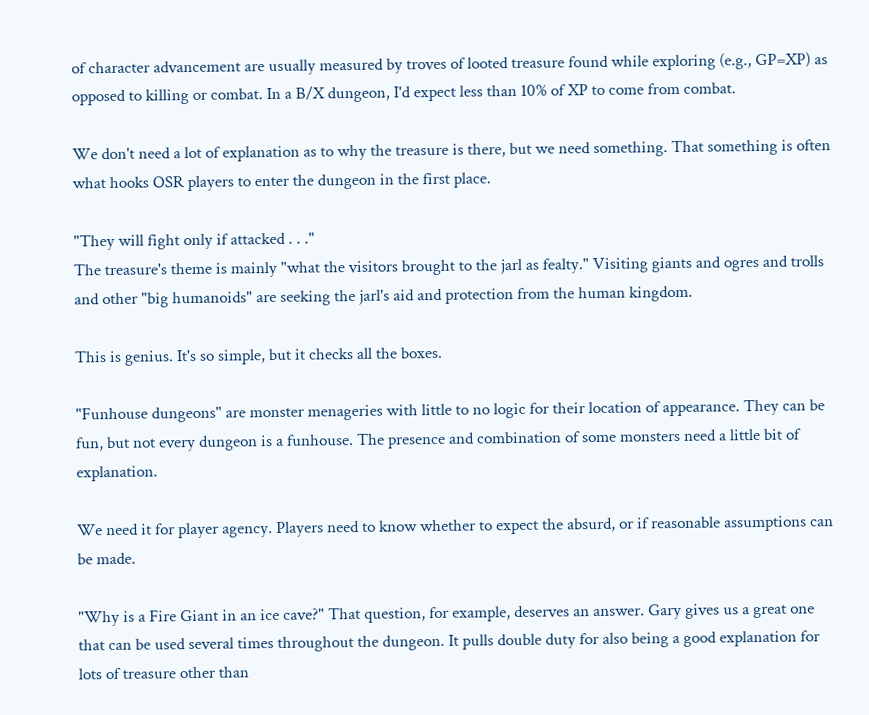of character advancement are usually measured by troves of looted treasure found while exploring (e.g., GP=XP) as opposed to killing or combat. In a B/X dungeon, I'd expect less than 10% of XP to come from combat.

We don't need a lot of explanation as to why the treasure is there, but we need something. That something is often what hooks OSR players to enter the dungeon in the first place.

"They will fight only if attacked . . ."
The treasure's theme is mainly "what the visitors brought to the jarl as fealty." Visiting giants and ogres and trolls and other "big humanoids" are seeking the jarl's aid and protection from the human kingdom.

This is genius. It's so simple, but it checks all the boxes.

"Funhouse dungeons" are monster menageries with little to no logic for their location of appearance. They can be fun, but not every dungeon is a funhouse. The presence and combination of some monsters need a little bit of explanation.

We need it for player agency. Players need to know whether to expect the absurd, or if reasonable assumptions can be made.

"Why is a Fire Giant in an ice cave?" That question, for example, deserves an answer. Gary gives us a great one that can be used several times throughout the dungeon. It pulls double duty for also being a good explanation for lots of treasure other than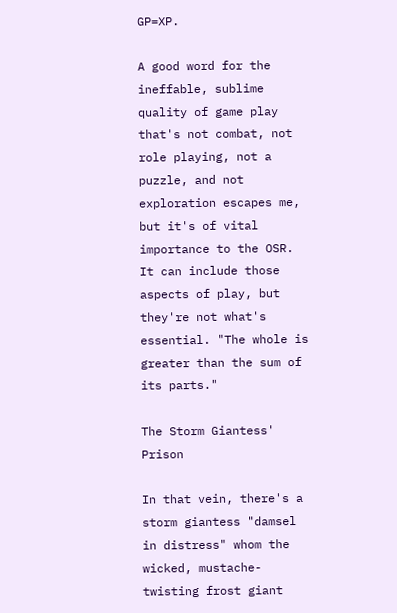GP=XP.

A good word for the ineffable, sublime quality of game play that's not combat, not role playing, not a puzzle, and not exploration escapes me, but it's of vital importance to the OSR. It can include those aspects of play, but they're not what's essential. "The whole is greater than the sum of its parts."

The Storm Giantess' Prison

In that vein, there's a storm giantess "damsel in distress" whom the wicked, mustache-twisting frost giant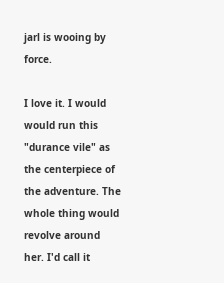jarl is wooing by force.

I love it. I would would run this "durance vile" as the centerpiece of the adventure. The whole thing would revolve around her. I'd call it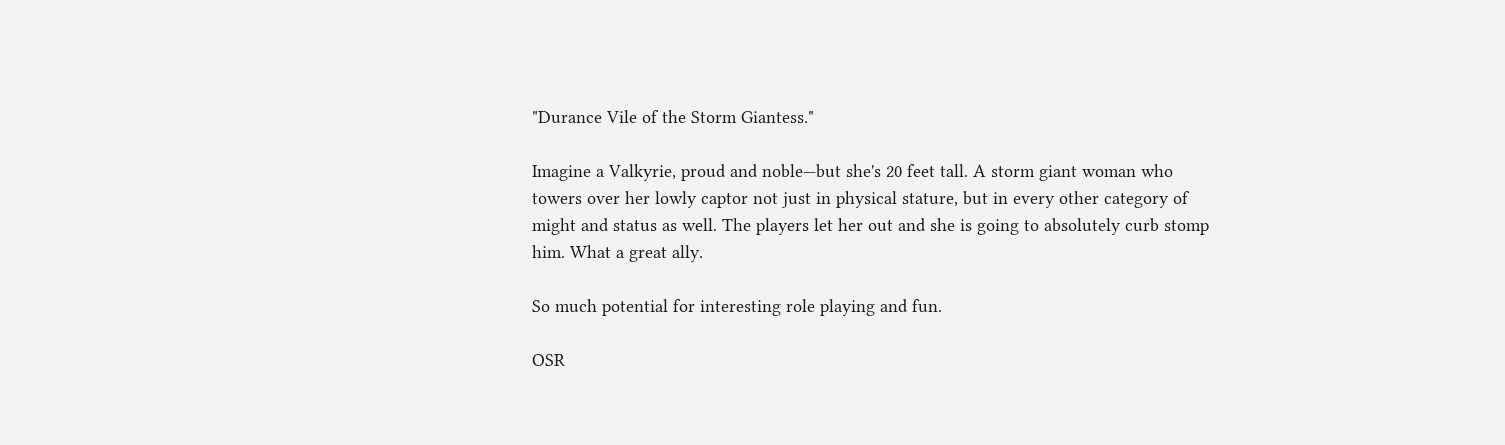"Durance Vile of the Storm Giantess."

Imagine a Valkyrie, proud and noble—but she's 20 feet tall. A storm giant woman who towers over her lowly captor not just in physical stature, but in every other category of might and status as well. The players let her out and she is going to absolutely curb stomp him. What a great ally.

So much potential for interesting role playing and fun.

OSR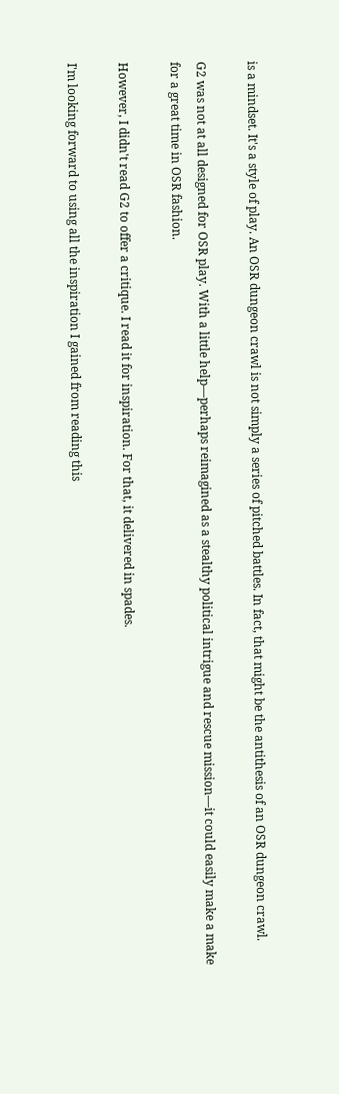is a mindset. It's a style of play. An OSR dungeon crawl is not simply a series of pitched battles. In fact, that might be the antithesis of an OSR dungeon crawl.

G2 was not at all designed for OSR play. With a little help—perhaps reimagined as a stealthy political intrigue and rescue mission—it could easily make a make for a great time in OSR fashion.

However, I didn't read G2 to offer a critique. I read it for inspiration. For that, it delivered in spades.

I'm looking forward to using all the inspiration I gained from reading this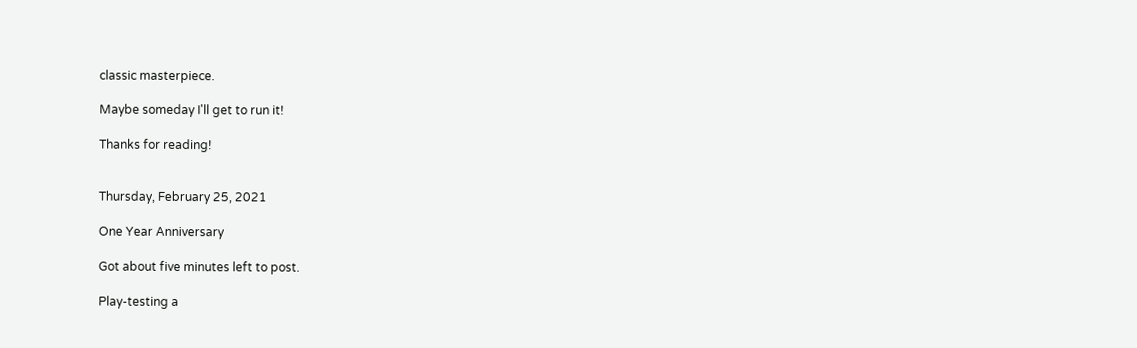classic masterpiece.

Maybe someday I'll get to run it!

Thanks for reading!


Thursday, February 25, 2021

One Year Anniversary

Got about five minutes left to post.

Play-testing a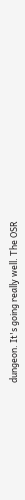dungeon. It's going really well. The OSR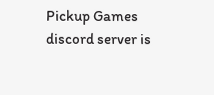Pickup Games discord server is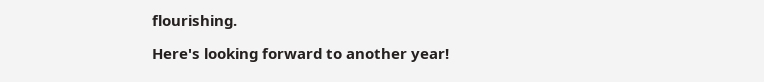flourishing.

Here's looking forward to another year!